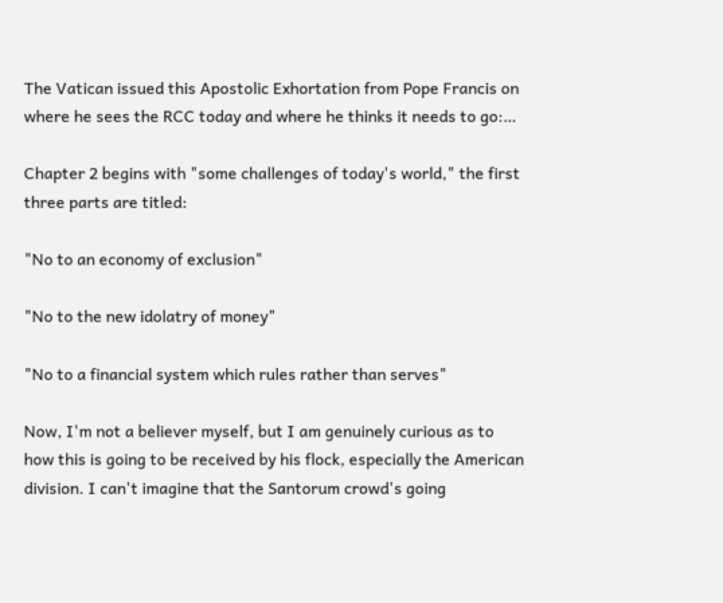The Vatican issued this Apostolic Exhortation from Pope Francis on where he sees the RCC today and where he thinks it needs to go:…

Chapter 2 begins with "some challenges of today's world," the first three parts are titled:

"No to an economy of exclusion"

"No to the new idolatry of money"

"No to a financial system which rules rather than serves"

Now, I'm not a believer myself, but I am genuinely curious as to how this is going to be received by his flock, especially the American division. I can't imagine that the Santorum crowd's going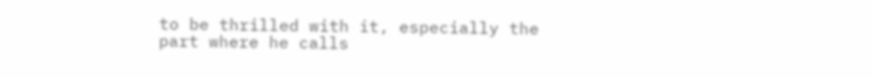to be thrilled with it, especially the part where he calls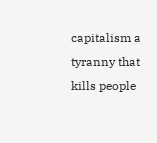capitalism a tyranny that kills people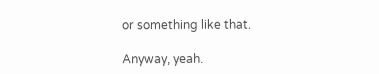or something like that.

Anyway, yeah.